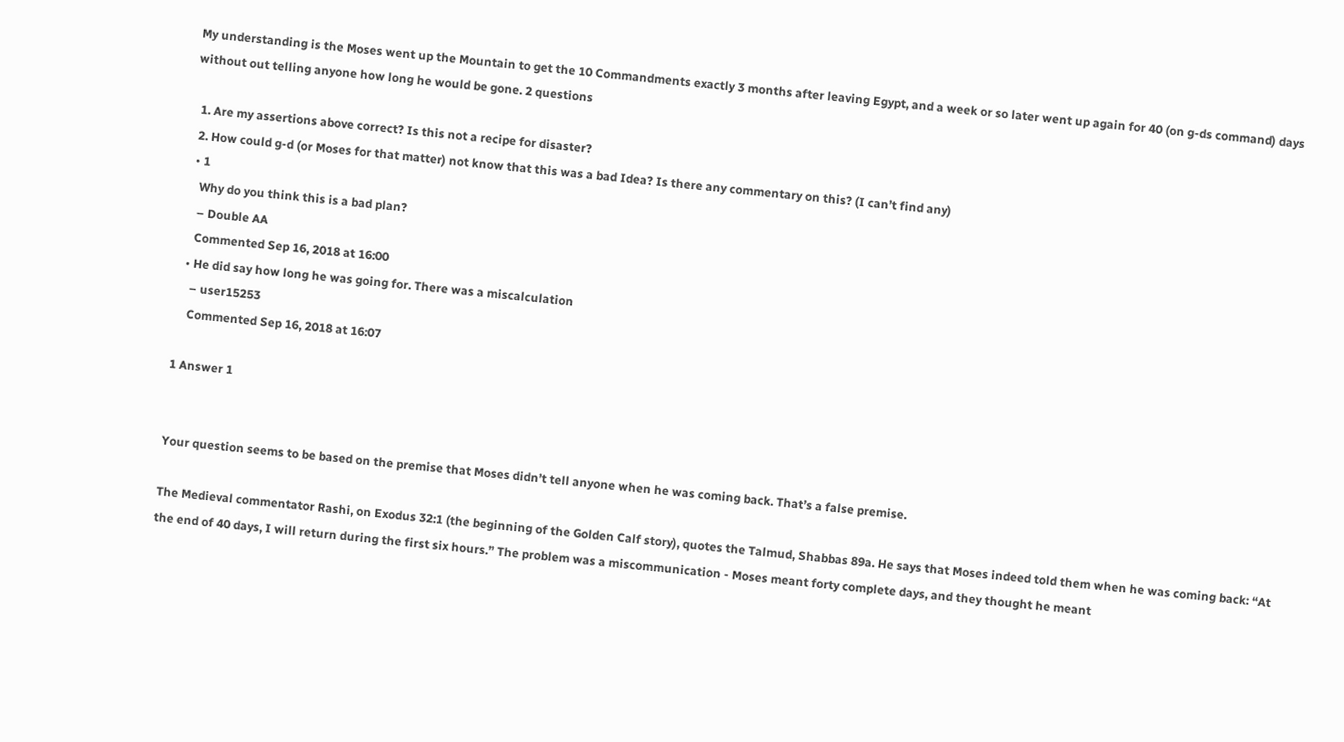My understanding is the Moses went up the Mountain to get the 10 Commandments exactly 3 months after leaving Egypt, and a week or so later went up again for 40 (on g-ds command) days without out telling anyone how long he would be gone. 2 questions

  1. Are my assertions above correct? Is this not a recipe for disaster?
  2. How could g-d (or Moses for that matter) not know that this was a bad Idea? Is there any commentary on this? (I can’t find any)
  • 1
    Why do you think this is a bad plan?
    – Double AA
    Commented Sep 16, 2018 at 16:00
  • He did say how long he was going for. There was a miscalculation
    – user15253
    Commented Sep 16, 2018 at 16:07

1 Answer 1


Your question seems to be based on the premise that Moses didn’t tell anyone when he was coming back. That’s a false premise.

The Medieval commentator Rashi, on Exodus 32:1 (the beginning of the Golden Calf story), quotes the Talmud, Shabbas 89a. He says that Moses indeed told them when he was coming back: “At the end of 40 days, I will return during the first six hours.” The problem was a miscommunication - Moses meant forty complete days, and they thought he meant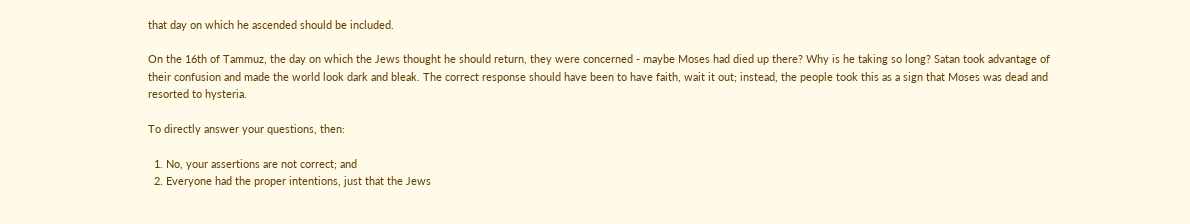that day on which he ascended should be included.

On the 16th of Tammuz, the day on which the Jews thought he should return, they were concerned - maybe Moses had died up there? Why is he taking so long? Satan took advantage of their confusion and made the world look dark and bleak. The correct response should have been to have faith, wait it out; instead, the people took this as a sign that Moses was dead and resorted to hysteria.

To directly answer your questions, then:

  1. No, your assertions are not correct; and
  2. Everyone had the proper intentions, just that the Jews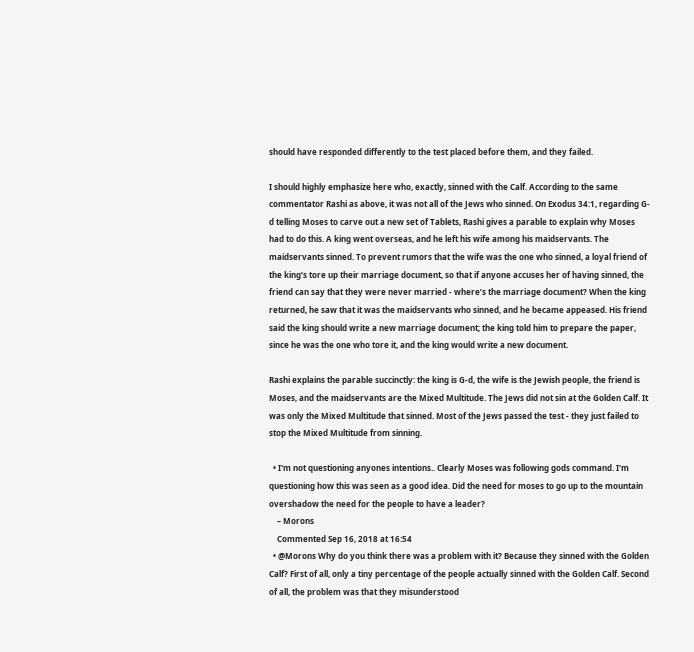should have responded differently to the test placed before them, and they failed.

I should highly emphasize here who, exactly, sinned with the Calf. According to the same commentator Rashi as above, it was not all of the Jews who sinned. On Exodus 34:1, regarding G-d telling Moses to carve out a new set of Tablets, Rashi gives a parable to explain why Moses had to do this. A king went overseas, and he left his wife among his maidservants. The maidservants sinned. To prevent rumors that the wife was the one who sinned, a loyal friend of the king’s tore up their marriage document, so that if anyone accuses her of having sinned, the friend can say that they were never married - where’s the marriage document? When the king returned, he saw that it was the maidservants who sinned, and he became appeased. His friend said the king should write a new marriage document; the king told him to prepare the paper, since he was the one who tore it, and the king would write a new document.

Rashi explains the parable succinctly: the king is G-d, the wife is the Jewish people, the friend is Moses, and the maidservants are the Mixed Multitude. The Jews did not sin at the Golden Calf. It was only the Mixed Multitude that sinned. Most of the Jews passed the test - they just failed to stop the Mixed Multitude from sinning.

  • I'm not questioning anyones intentions.. Clearly Moses was following gods command. I'm questioning how this was seen as a good idea. Did the need for moses to go up to the mountain overshadow the need for the people to have a leader?
    – Morons
    Commented Sep 16, 2018 at 16:54
  • @Morons Why do you think there was a problem with it? Because they sinned with the Golden Calf? First of all, only a tiny percentage of the people actually sinned with the Golden Calf. Second of all, the problem was that they misunderstood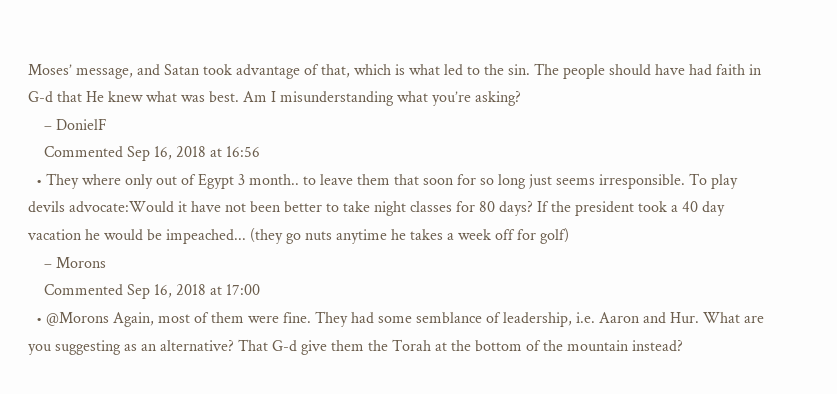Moses’ message, and Satan took advantage of that, which is what led to the sin. The people should have had faith in G-d that He knew what was best. Am I misunderstanding what you’re asking?
    – DonielF
    Commented Sep 16, 2018 at 16:56
  • They where only out of Egypt 3 month.. to leave them that soon for so long just seems irresponsible. To play devils advocate:Would it have not been better to take night classes for 80 days? If the president took a 40 day vacation he would be impeached... (they go nuts anytime he takes a week off for golf)
    – Morons
    Commented Sep 16, 2018 at 17:00
  • @Morons Again, most of them were fine. They had some semblance of leadership, i.e. Aaron and Hur. What are you suggesting as an alternative? That G-d give them the Torah at the bottom of the mountain instead?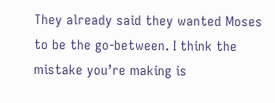They already said they wanted Moses to be the go-between. I think the mistake you’re making is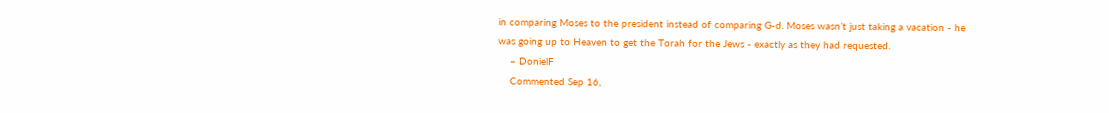in comparing Moses to the president instead of comparing G-d. Moses wasn’t just taking a vacation - he was going up to Heaven to get the Torah for the Jews - exactly as they had requested.
    – DonielF
    Commented Sep 16,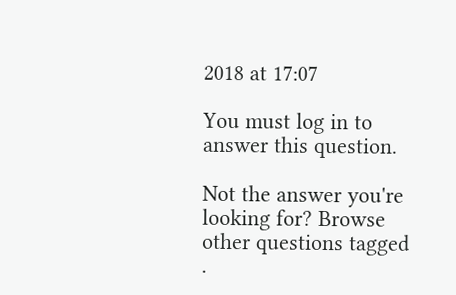2018 at 17:07

You must log in to answer this question.

Not the answer you're looking for? Browse other questions tagged .